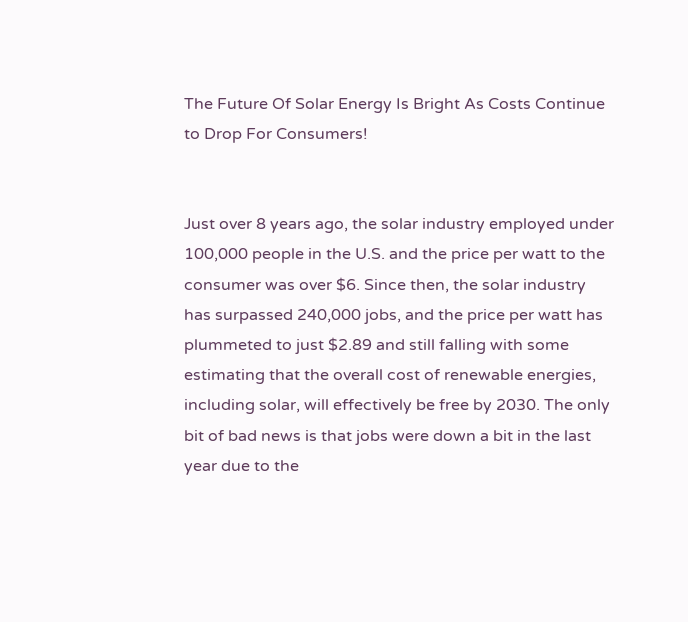The Future Of Solar Energy Is Bright As Costs Continue to Drop For Consumers!


Just over 8 years ago, the solar industry employed under 100,000 people in the U.S. and the price per watt to the consumer was over $6. Since then, the solar industry has surpassed 240,000 jobs, and the price per watt has plummeted to just $2.89 and still falling with some estimating that the overall cost of renewable energies, including solar, will effectively be free by 2030. The only bit of bad news is that jobs were down a bit in the last year due to the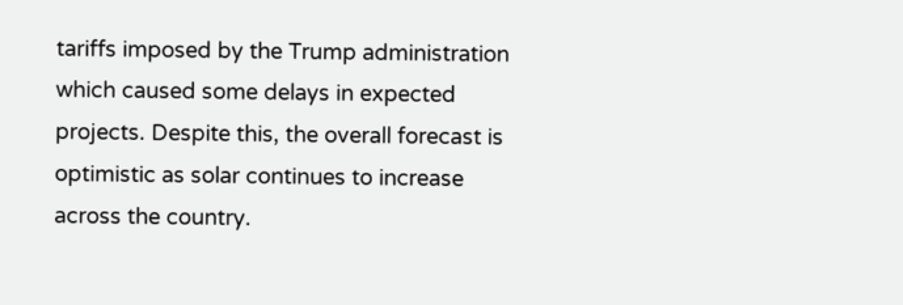tariffs imposed by the Trump administration which caused some delays in expected projects. Despite this, the overall forecast is optimistic as solar continues to increase across the country.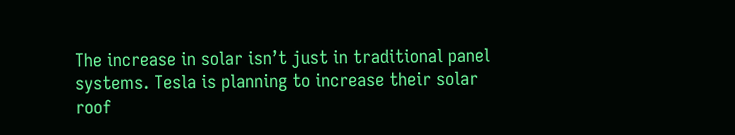The increase in solar isn’t just in traditional panel systems. Tesla is planning to increase their solar roof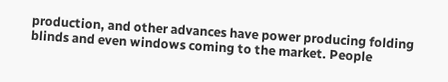production, and other advances have power producing folding blinds and even windows coming to the market. People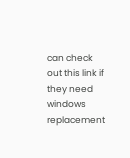can check out this link if they need windows replacement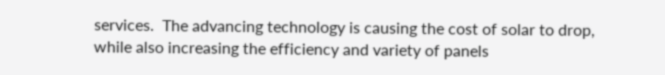services.  The advancing technology is causing the cost of solar to drop, while also increasing the efficiency and variety of panels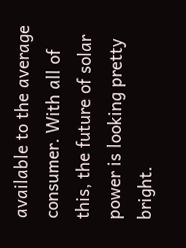available to the average consumer. With all of this, the future of solar power is looking pretty bright.